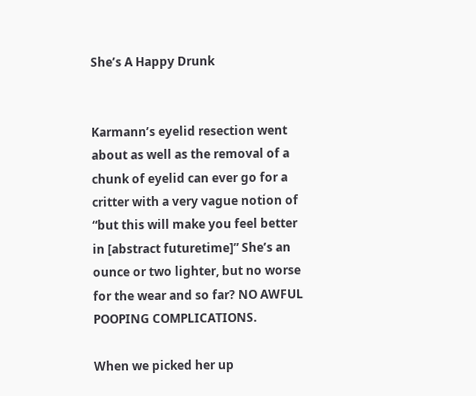She’s A Happy Drunk


Karmann’s eyelid resection went about as well as the removal of a chunk of eyelid can ever go for a critter with a very vague notion of “but this will make you feel better in [abstract futuretime]” She’s an ounce or two lighter, but no worse for the wear and so far? NO AWFUL POOPING COMPLICATIONS.

When we picked her up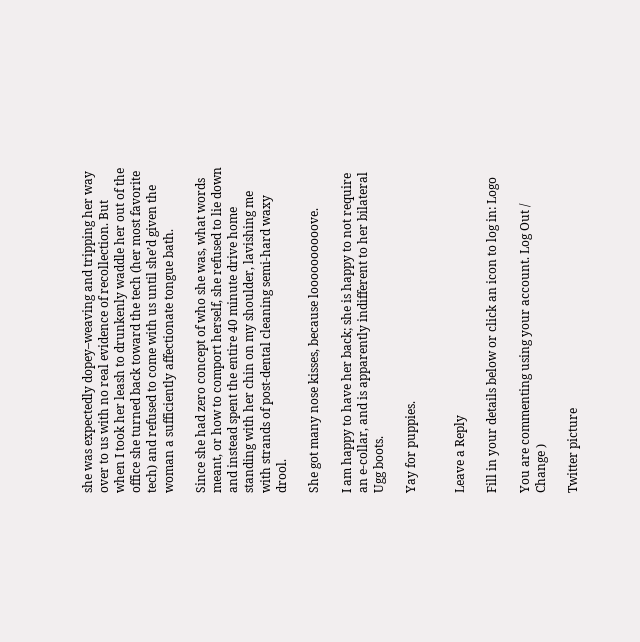she was expectedly dopey–weaving and tripping her way over to us with no real evidence of recollection. But when I took her leash to drunkenly waddle her out of the office she turned back toward the tech (her most favorite tech) and refused to come with us until she’d given the woman a sufficiently affectionate tongue bath.

Since she had zero concept of who she was, what words meant, or how to comport herself, she refused to lie down and instead spent the entire 40 minute drive home standing with her chin on my shoulder, lavishing me with strands of post-dental cleaning semi-hard waxy drool.

She got many nose kisses, because loooooooooove.

I am happy to have her back; she is happy to not require an e-collar, and is apparently indifferent to her bilateral Ugg boots.

Yay for puppies.


Leave a Reply

Fill in your details below or click an icon to log in: Logo

You are commenting using your account. Log Out / Change )

Twitter picture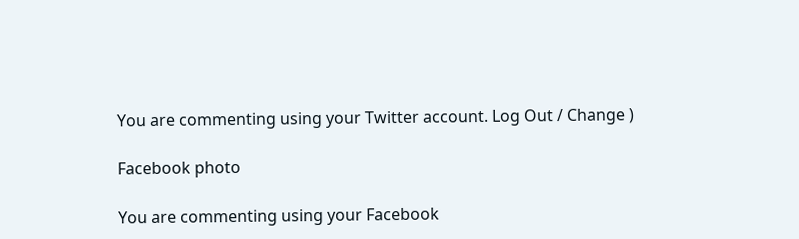You are commenting using your Twitter account. Log Out / Change )

Facebook photo

You are commenting using your Facebook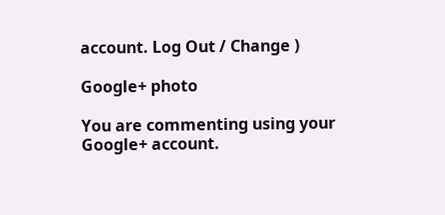account. Log Out / Change )

Google+ photo

You are commenting using your Google+ account.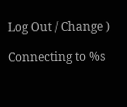Log Out / Change )

Connecting to %s